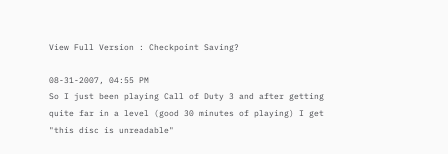View Full Version : Checkpoint Saving?

08-31-2007, 04:55 PM
So I just been playing Call of Duty 3 and after getting quite far in a level (good 30 minutes of playing) I get "this disc is unreadable"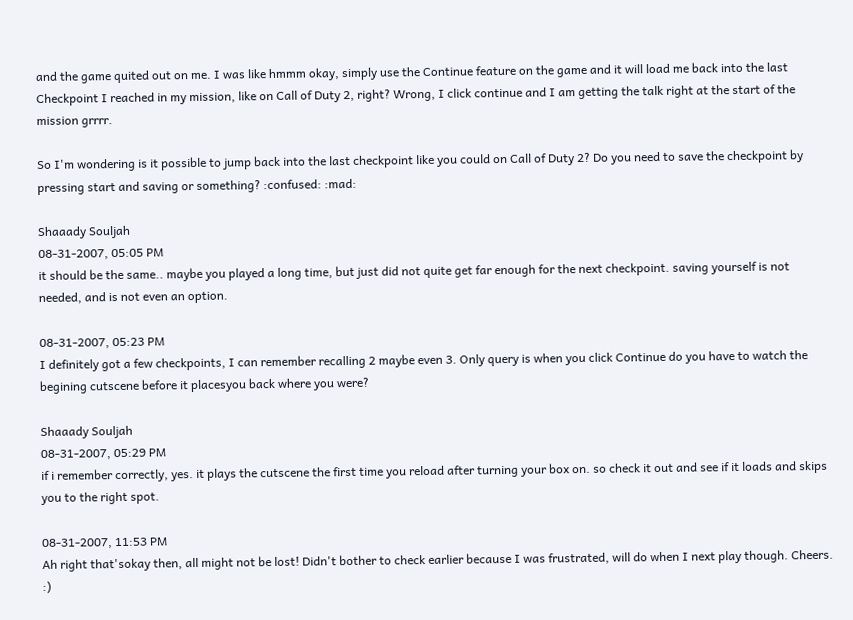and the game quited out on me. I was like hmmm okay, simply use the Continue feature on the game and it will load me back into the last Checkpoint I reached in my mission, like on Call of Duty 2, right? Wrong, I click continue and I am getting the talk right at the start of the mission grrrr.

So I'm wondering is it possible to jump back into the last checkpoint like you could on Call of Duty 2? Do you need to save the checkpoint by pressing start and saving or something? :confused: :mad:

Shaaady Souljah
08-31-2007, 05:05 PM
it should be the same.. maybe you played a long time, but just did not quite get far enough for the next checkpoint. saving yourself is not needed, and is not even an option.

08-31-2007, 05:23 PM
I definitely got a few checkpoints, I can remember recalling 2 maybe even 3. Only query is when you click Continue do you have to watch the begining cutscene before it placesyou back where you were?

Shaaady Souljah
08-31-2007, 05:29 PM
if i remember correctly, yes. it plays the cutscene the first time you reload after turning your box on. so check it out and see if it loads and skips you to the right spot.

08-31-2007, 11:53 PM
Ah right that'sokay then, all might not be lost! Didn't bother to check earlier because I was frustrated, will do when I next play though. Cheers. :)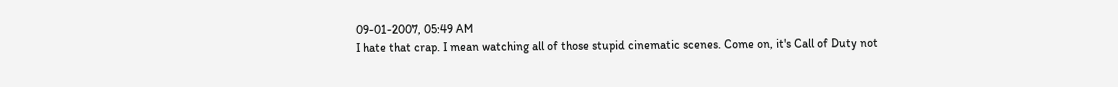09-01-2007, 05:49 AM
I hate that crap. I mean watching all of those stupid cinematic scenes. Come on, it's Call of Duty not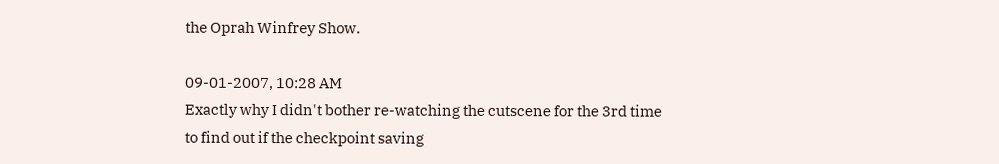the Oprah Winfrey Show.

09-01-2007, 10:28 AM
Exactly why I didn't bother re-watching the cutscene for the 3rd time to find out if the checkpoint saving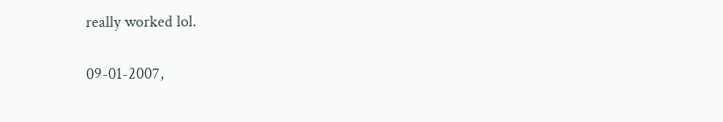really worked lol.

09-01-2007,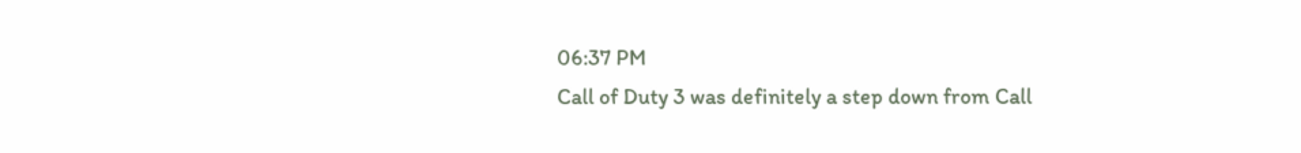06:37 PM
Call of Duty 3 was definitely a step down from Call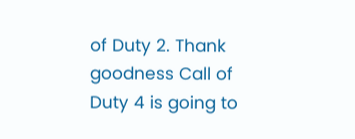of Duty 2. Thank goodness Call of Duty 4 is going to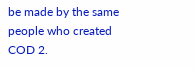be made by the same people who created COD 2.